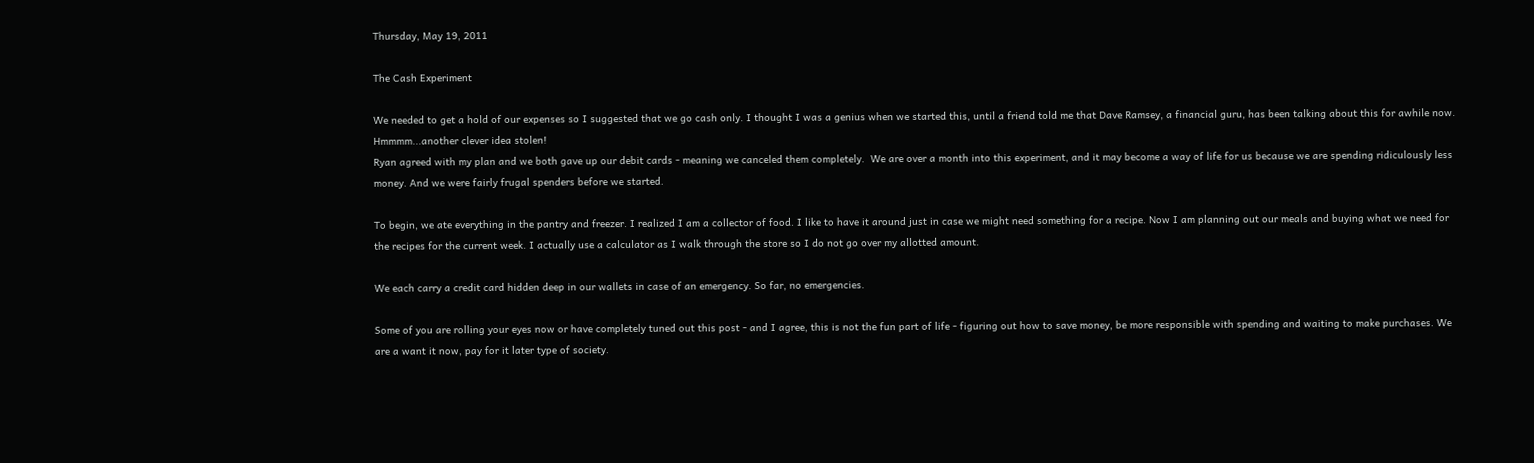Thursday, May 19, 2011

The Cash Experiment

We needed to get a hold of our expenses so I suggested that we go cash only. I thought I was a genius when we started this, until a friend told me that Dave Ramsey, a financial guru, has been talking about this for awhile now.  Hmmmm...another clever idea stolen!
Ryan agreed with my plan and we both gave up our debit cards - meaning we canceled them completely.  We are over a month into this experiment, and it may become a way of life for us because we are spending ridiculously less money. And we were fairly frugal spenders before we started.

To begin, we ate everything in the pantry and freezer. I realized I am a collector of food. I like to have it around just in case we might need something for a recipe. Now I am planning out our meals and buying what we need for the recipes for the current week. I actually use a calculator as I walk through the store so I do not go over my allotted amount.

We each carry a credit card hidden deep in our wallets in case of an emergency. So far, no emergencies.

Some of you are rolling your eyes now or have completely tuned out this post - and I agree, this is not the fun part of life - figuring out how to save money, be more responsible with spending and waiting to make purchases. We are a want it now, pay for it later type of society.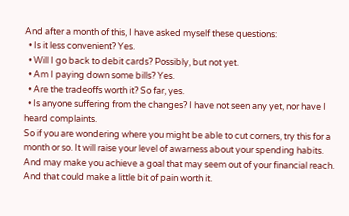And after a month of this, I have asked myself these questions:
  • Is it less convenient? Yes.
  • Will I go back to debit cards? Possibly, but not yet.
  • Am I paying down some bills? Yes.
  • Are the tradeoffs worth it? So far, yes.
  • Is anyone suffering from the changes? I have not seen any yet, nor have I heard complaints.
So if you are wondering where you might be able to cut corners, try this for a month or so. It will raise your level of awarness about your spending habits. And may make you achieve a goal that may seem out of your financial reach. And that could make a little bit of pain worth it.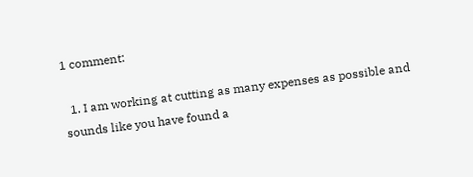1 comment:

  1. I am working at cutting as many expenses as possible and sounds like you have found a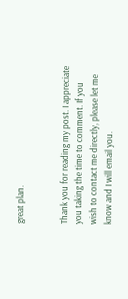great plan.


Thank you for reading my post. I appreciate you taking the time to comment. If you wish to contact me directly, please let me know and I will email you.